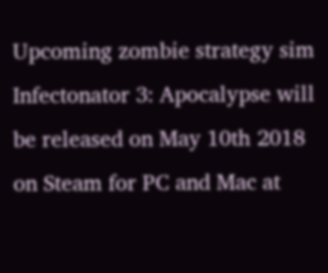Upcoming zombie strategy sim Infectonator 3: Apocalypse will be released on May 10th 2018 on Steam for PC and Mac at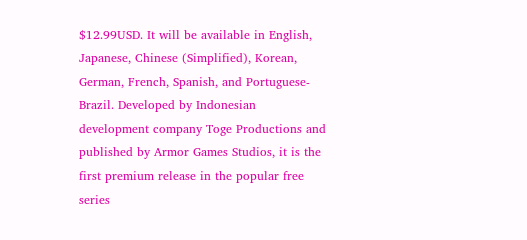$12.99USD. It will be available in English, Japanese, Chinese (Simplified), Korean, German, French, Spanish, and Portuguese-Brazil. Developed by Indonesian development company Toge Productions and published by Armor Games Studios, it is the first premium release in the popular free series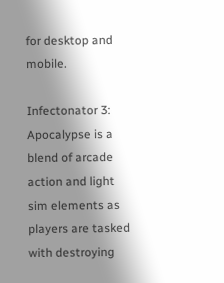for desktop and mobile.

Infectonator 3: Apocalypse is a blend of arcade action and light sim elements as players are tasked with destroying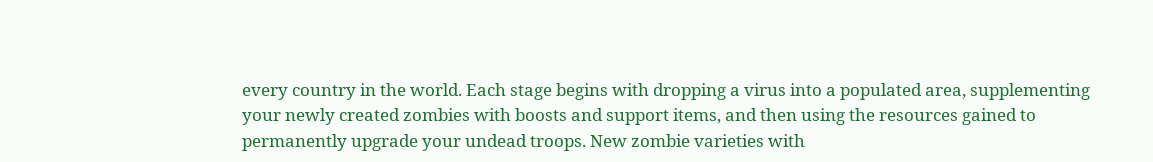every country in the world. Each stage begins with dropping a virus into a populated area, supplementing your newly created zombies with boosts and support items, and then using the resources gained to permanently upgrade your undead troops. New zombie varieties with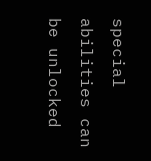special abilities can be unlocked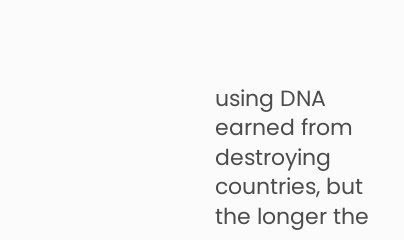using DNA earned from destroying countries, but the longer the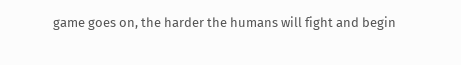game goes on, the harder the humans will fight and begin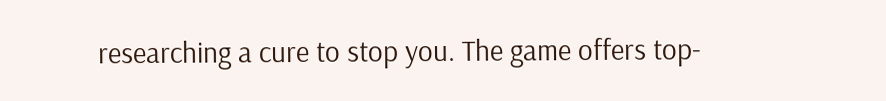researching a cure to stop you. The game offers top-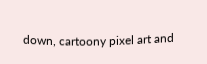down, cartoony pixel art and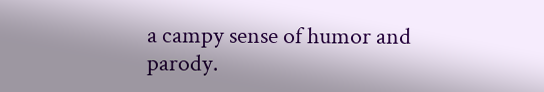a campy sense of humor and parody.